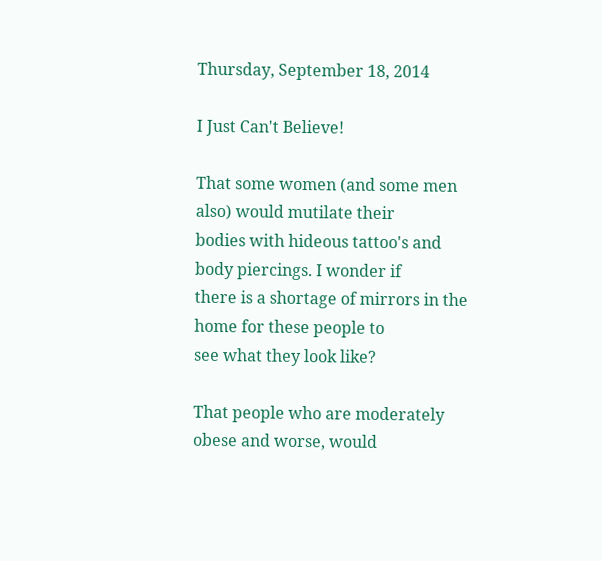Thursday, September 18, 2014

I Just Can't Believe!

That some women (and some men also) would mutilate their
bodies with hideous tattoo's and body piercings. I wonder if
there is a shortage of mirrors in the home for these people to
see what they look like?

That people who are moderately obese and worse, would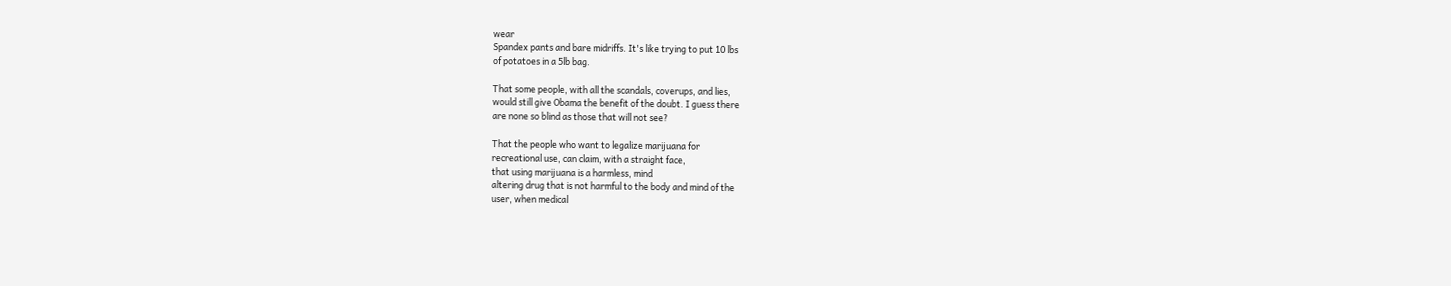wear
Spandex pants and bare midriffs. It's like trying to put 10 lbs
of potatoes in a 5lb bag.

That some people, with all the scandals, coverups, and lies,
would still give Obama the benefit of the doubt. I guess there
are none so blind as those that will not see?

That the people who want to legalize marijuana for
recreational use, can claim, with a straight face,
that using marijuana is a harmless, mind
altering drug that is not harmful to the body and mind of the
user, when medical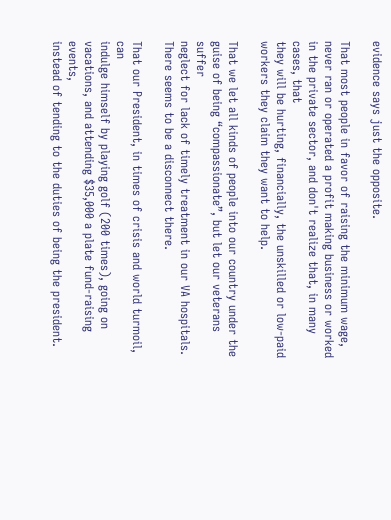evidence says just the opposite.

That most people in favor of raising the minimum wage,
never ran or operated a profit making business or worked
in the private sector, and don't realize that, in many cases, that
they will be hurting, financially, the unskilled or low-paid
workers they claim they want to help.

That we let all kinds of people into our country under the
guise of being “compassionate”, but let our veterans suffer
neglect for lack of timely treatment in our VA hospitals.
There seems to be a disconnect there.

That our President, in times of crisis and world turmoil, can
indulge himself by playing golf (200 times), going on
vacations, and attending $35,000 a plate fund-raising events,
instead of tending to the duties of being the president.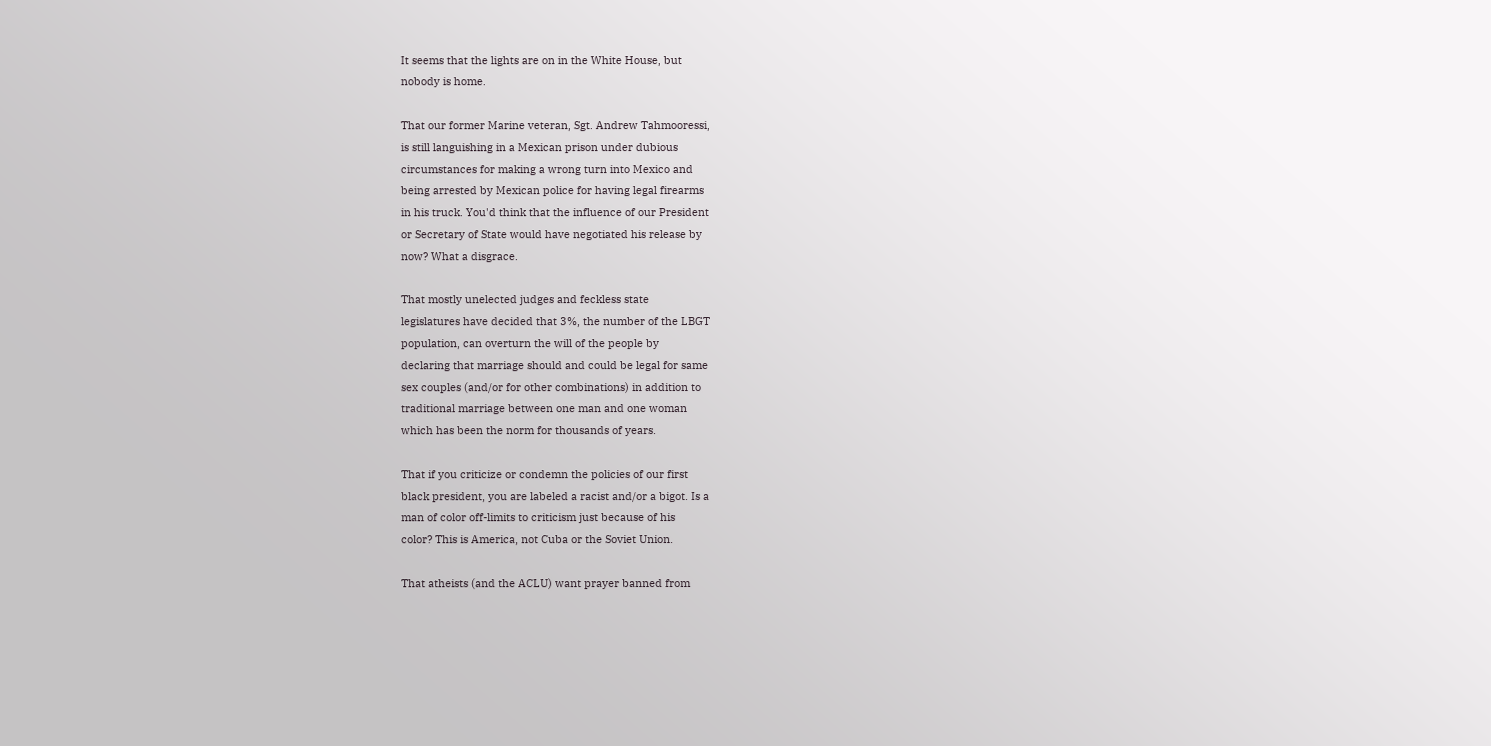It seems that the lights are on in the White House, but
nobody is home.

That our former Marine veteran, Sgt. Andrew Tahmooressi,
is still languishing in a Mexican prison under dubious
circumstances for making a wrong turn into Mexico and
being arrested by Mexican police for having legal firearms
in his truck. You'd think that the influence of our President
or Secretary of State would have negotiated his release by
now? What a disgrace.

That mostly unelected judges and feckless state
legislatures have decided that 3%, the number of the LBGT
population, can overturn the will of the people by
declaring that marriage should and could be legal for same
sex couples (and/or for other combinations) in addition to
traditional marriage between one man and one woman
which has been the norm for thousands of years.

That if you criticize or condemn the policies of our first
black president, you are labeled a racist and/or a bigot. Is a
man of color off-limits to criticism just because of his
color? This is America, not Cuba or the Soviet Union.

That atheists (and the ACLU) want prayer banned from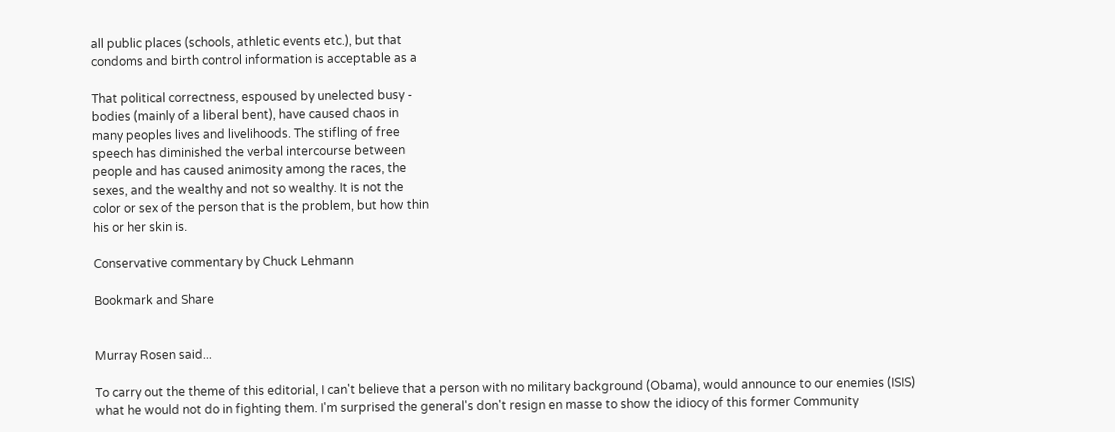all public places (schools, athletic events etc.), but that
condoms and birth control information is acceptable as a

That political correctness, espoused by unelected busy -
bodies (mainly of a liberal bent), have caused chaos in
many peoples lives and livelihoods. The stifling of free
speech has diminished the verbal intercourse between
people and has caused animosity among the races, the
sexes, and the wealthy and not so wealthy. It is not the
color or sex of the person that is the problem, but how thin
his or her skin is.

Conservative commentary by Chuck Lehmann

Bookmark and Share


Murray Rosen said...

To carry out the theme of this editorial, I can't believe that a person with no military background (Obama), would announce to our enemies (ISIS) what he would not do in fighting them. I'm surprised the general's don't resign en masse to show the idiocy of this former Community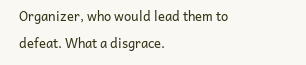Organizer, who would lead them to defeat. What a disgrace.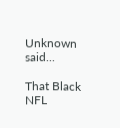Unknown said...

That Black NFL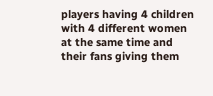players having 4 children with 4 different women at the same time and their fans giving them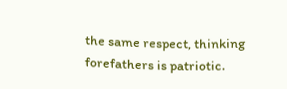the same respect, thinking forefathers is patriotic.